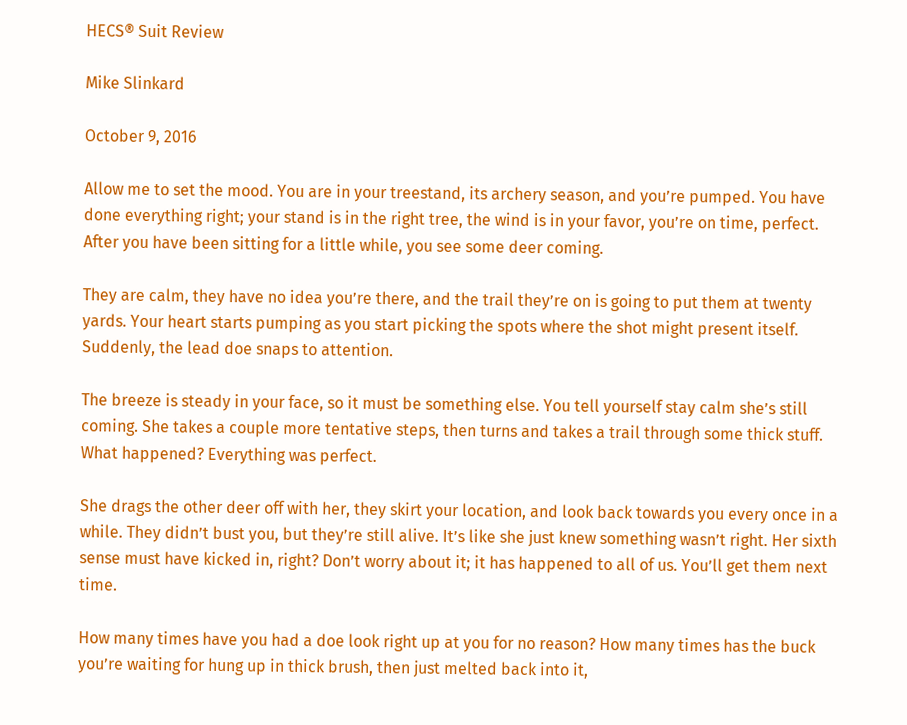HECS® Suit Review

Mike Slinkard

October 9, 2016

Allow me to set the mood. You are in your treestand, its archery season, and you’re pumped. You have done everything right; your stand is in the right tree, the wind is in your favor, you’re on time, perfect. After you have been sitting for a little while, you see some deer coming.

They are calm, they have no idea you’re there, and the trail they’re on is going to put them at twenty yards. Your heart starts pumping as you start picking the spots where the shot might present itself. Suddenly, the lead doe snaps to attention.

The breeze is steady in your face, so it must be something else. You tell yourself stay calm she’s still coming. She takes a couple more tentative steps, then turns and takes a trail through some thick stuff. What happened? Everything was perfect.

She drags the other deer off with her, they skirt your location, and look back towards you every once in a while. They didn’t bust you, but they’re still alive. It’s like she just knew something wasn’t right. Her sixth sense must have kicked in, right? Don’t worry about it; it has happened to all of us. You’ll get them next time.

How many times have you had a doe look right up at you for no reason? How many times has the buck you’re waiting for hung up in thick brush, then just melted back into it,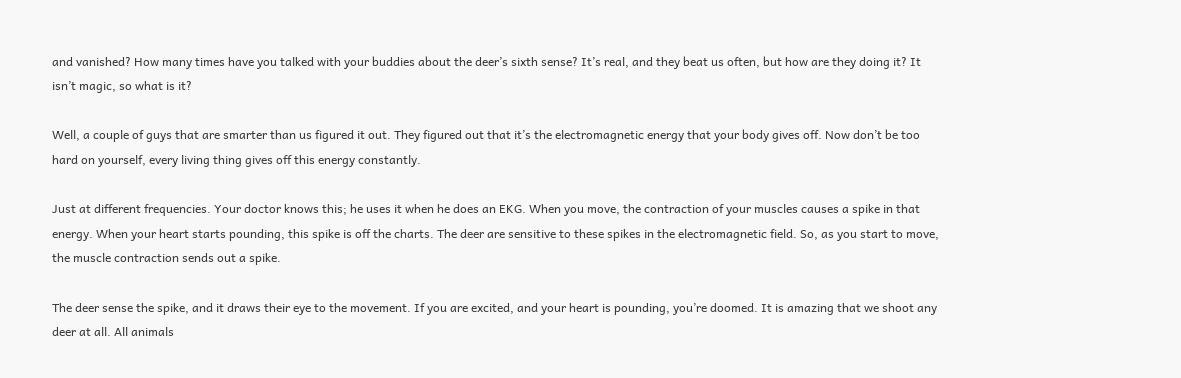and vanished? How many times have you talked with your buddies about the deer’s sixth sense? It’s real, and they beat us often, but how are they doing it? It isn’t magic, so what is it?

Well, a couple of guys that are smarter than us figured it out. They figured out that it’s the electromagnetic energy that your body gives off. Now don’t be too hard on yourself, every living thing gives off this energy constantly.

Just at different frequencies. Your doctor knows this; he uses it when he does an EKG. When you move, the contraction of your muscles causes a spike in that energy. When your heart starts pounding, this spike is off the charts. The deer are sensitive to these spikes in the electromagnetic field. So, as you start to move, the muscle contraction sends out a spike.

The deer sense the spike, and it draws their eye to the movement. If you are excited, and your heart is pounding, you’re doomed. It is amazing that we shoot any deer at all. All animals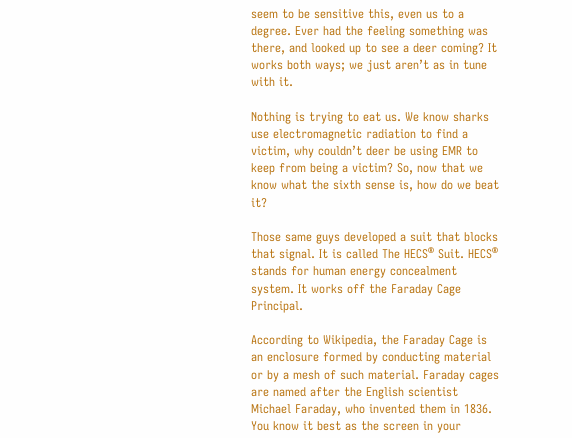seem to be sensitive this, even us to a degree. Ever had the feeling something was there, and looked up to see a deer coming? It works both ways; we just aren’t as in tune with it.

Nothing is trying to eat us. We know sharks use electromagnetic radiation to find a victim, why couldn’t deer be using EMR to keep from being a victim? So, now that we know what the sixth sense is, how do we beat it?

Those same guys developed a suit that blocks that signal. It is called The HECS® Suit. HECS® stands for human energy concealment system. It works off the Faraday Cage Principal.

According to Wikipedia, the Faraday Cage is an enclosure formed by conducting material or by a mesh of such material. Faraday cages are named after the English scientist Michael Faraday, who invented them in 1836. You know it best as the screen in your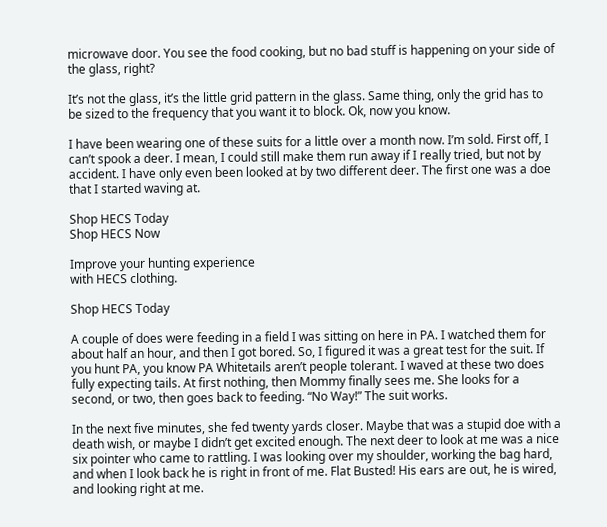microwave door. You see the food cooking, but no bad stuff is happening on your side of the glass, right?

It’s not the glass, it’s the little grid pattern in the glass. Same thing, only the grid has to be sized to the frequency that you want it to block. Ok, now you know.

I have been wearing one of these suits for a little over a month now. I’m sold. First off, I can’t spook a deer. I mean, I could still make them run away if I really tried, but not by accident. I have only even been looked at by two different deer. The first one was a doe that I started waving at.

Shop HECS Today
Shop HECS Now

Improve your hunting experience
with HECS clothing.

Shop HECS Today

A couple of does were feeding in a field I was sitting on here in PA. I watched them for about half an hour, and then I got bored. So, I figured it was a great test for the suit. If you hunt PA, you know PA Whitetails aren’t people tolerant. I waved at these two does fully expecting tails. At first nothing, then Mommy finally sees me. She looks for a second, or two, then goes back to feeding. “No Way!” The suit works.

In the next five minutes, she fed twenty yards closer. Maybe that was a stupid doe with a death wish, or maybe I didn’t get excited enough. The next deer to look at me was a nice six pointer who came to rattling. I was looking over my shoulder, working the bag hard, and when I look back he is right in front of me. Flat Busted! His ears are out, he is wired, and looking right at me.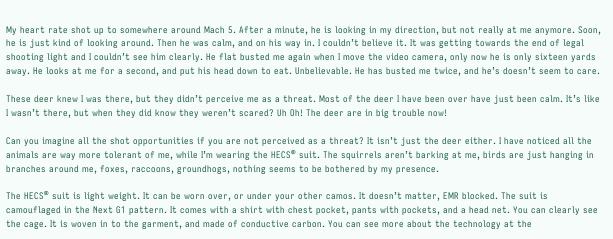My heart rate shot up to somewhere around Mach 5. After a minute, he is looking in my direction, but not really at me anymore. Soon, he is just kind of looking around. Then he was calm, and on his way in. I couldn’t believe it. It was getting towards the end of legal shooting light and I couldn’t see him clearly. He flat busted me again when I move the video camera, only now he is only sixteen yards away. He looks at me for a second, and put his head down to eat. Unbelievable. He has busted me twice, and he’s doesn’t seem to care.

These deer knew I was there, but they didn’t perceive me as a threat. Most of the deer I have been over have just been calm. It’s like I wasn’t there, but when they did know they weren’t scared? Uh Oh! The deer are in big trouble now!

Can you imagine all the shot opportunities if you are not perceived as a threat? It isn’t just the deer either. I have noticed all the animals are way more tolerant of me, while I’m wearing the HECS® suit. The squirrels aren’t barking at me, birds are just hanging in branches around me, foxes, raccoons, groundhogs, nothing seems to be bothered by my presence.

The HECS® suit is light weight. It can be worn over, or under your other camos. It doesn’t matter, EMR blocked. The suit is camouflaged in the Next G1 pattern. It comes with a shirt with chest pocket, pants with pockets, and a head net. You can clearly see the cage. It is woven in to the garment, and made of conductive carbon. You can see more about the technology at the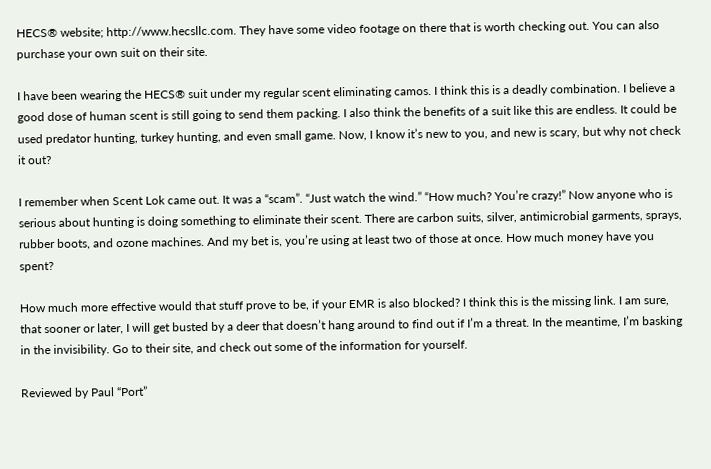HECS® website; http://www.hecsllc.com. They have some video footage on there that is worth checking out. You can also purchase your own suit on their site.

I have been wearing the HECS® suit under my regular scent eliminating camos. I think this is a deadly combination. I believe a good dose of human scent is still going to send them packing. I also think the benefits of a suit like this are endless. It could be used predator hunting, turkey hunting, and even small game. Now, I know it’s new to you, and new is scary, but why not check it out?

I remember when Scent Lok came out. It was a “scam”. “Just watch the wind.” “How much? You’re crazy!” Now anyone who is serious about hunting is doing something to eliminate their scent. There are carbon suits, silver, antimicrobial garments, sprays, rubber boots, and ozone machines. And my bet is, you’re using at least two of those at once. How much money have you spent?

How much more effective would that stuff prove to be, if your EMR is also blocked? I think this is the missing link. I am sure, that sooner or later, I will get busted by a deer that doesn’t hang around to find out if I’m a threat. In the meantime, I’m basking in the invisibility. Go to their site, and check out some of the information for yourself.

Reviewed by Paul “Port”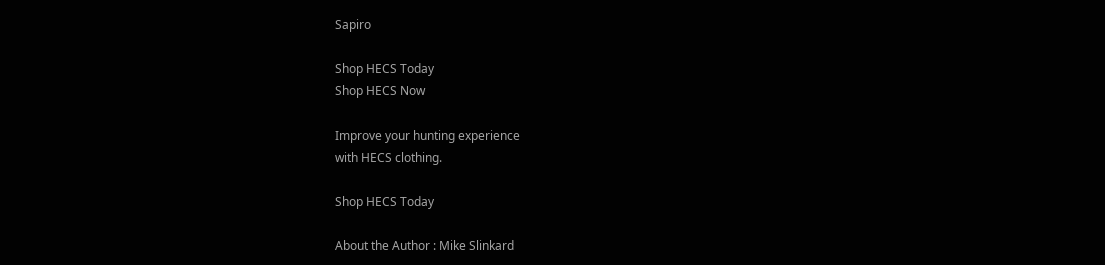Sapiro

Shop HECS Today
Shop HECS Now

Improve your hunting experience
with HECS clothing.

Shop HECS Today

About the Author : Mike Slinkard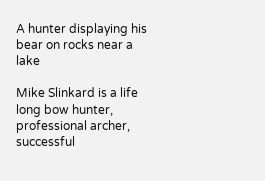A hunter displaying his bear on rocks near a lake

Mike Slinkard is a life long bow hunter, professional archer, successful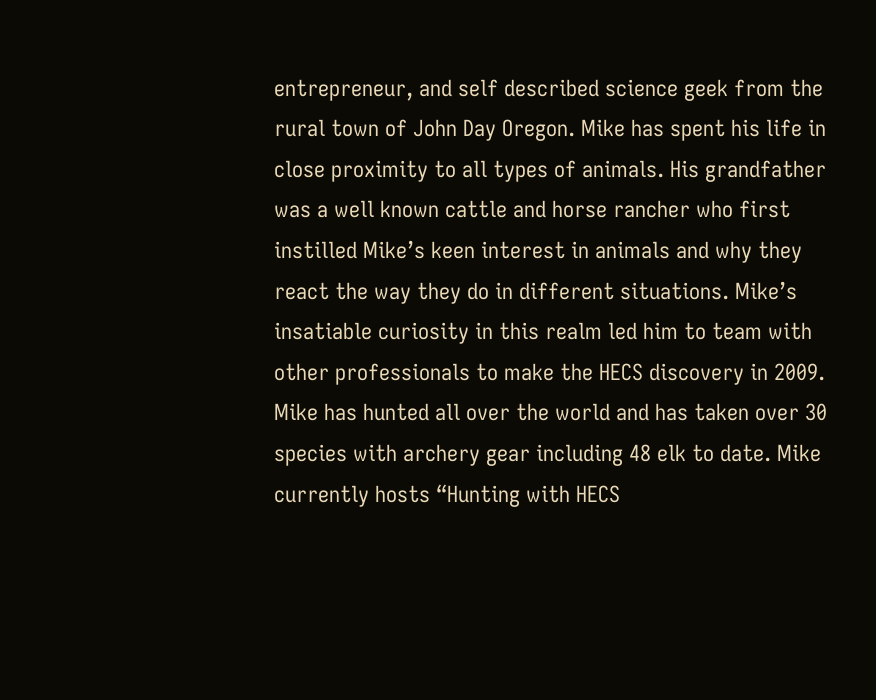entrepreneur, and self described science geek from the rural town of John Day Oregon. Mike has spent his life in close proximity to all types of animals. His grandfather was a well known cattle and horse rancher who first instilled Mike’s keen interest in animals and why they react the way they do in different situations. Mike’s insatiable curiosity in this realm led him to team with other professionals to make the HECS discovery in 2009. Mike has hunted all over the world and has taken over 30 species with archery gear including 48 elk to date. Mike currently hosts “Hunting with HECS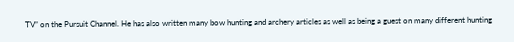TV” on the Pursuit Channel. He has also written many bow hunting and archery articles as well as being a guest on many different hunting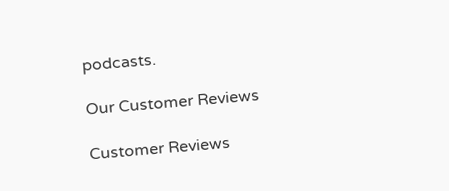podcasts.

Our Customer Reviews

Customer Reviews